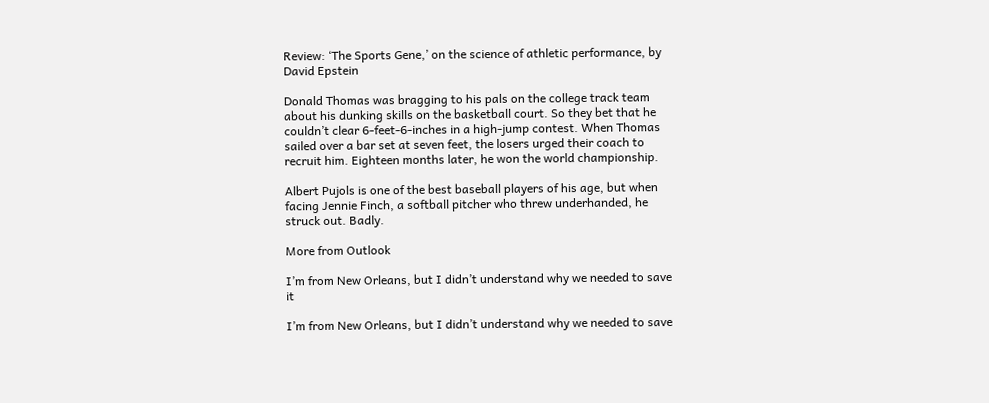Review: ‘The Sports Gene,’ on the science of athletic performance, by David Epstein

Donald Thomas was bragging to his pals on the college track team about his dunking skills on the basketball court. So they bet that he couldn’t clear 6-feet-6-inches in a high-jump contest. When Thomas sailed over a bar set at seven feet, the losers urged their coach to recruit him. Eighteen months later, he won the world championship.

Albert Pujols is one of the best baseball players of his age, but when facing Jennie Finch, a softball pitcher who threw underhanded, he struck out. Badly.

More from Outlook

I’m from New Orleans, but I didn’t understand why we needed to save it

I’m from New Orleans, but I didn’t understand why we needed to save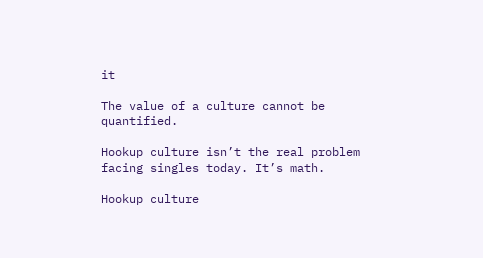it

The value of a culture cannot be quantified.

Hookup culture isn’t the real problem facing singles today. It’s math.

Hookup culture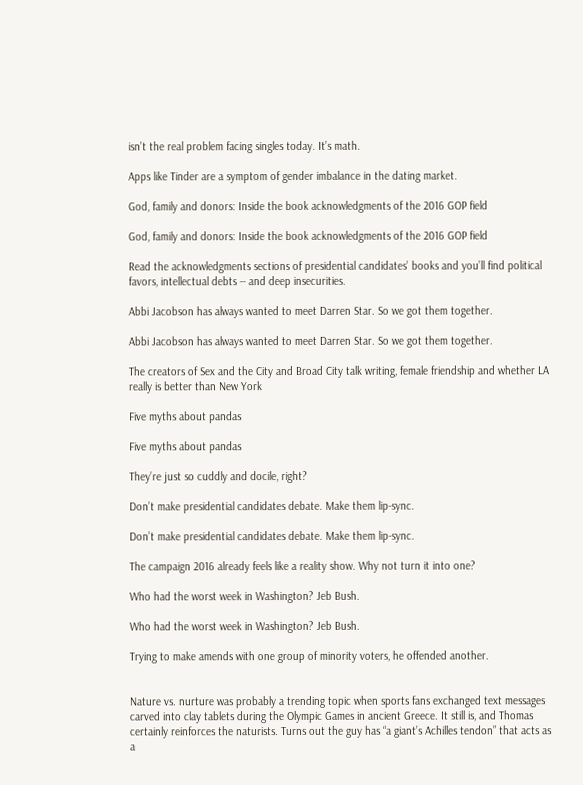isn’t the real problem facing singles today. It’s math.

Apps like Tinder are a symptom of gender imbalance in the dating market.

God, family and donors: Inside the book acknowledgments of the 2016 GOP field

God, family and donors: Inside the book acknowledgments of the 2016 GOP field

Read the acknowledgments sections of presidential candidates’ books and you’ll find political favors, intellectual debts -- and deep insecurities.

Abbi Jacobson has always wanted to meet Darren Star. So we got them together.

Abbi Jacobson has always wanted to meet Darren Star. So we got them together.

The creators of Sex and the City and Broad City talk writing, female friendship and whether LA really is better than New York

Five myths about pandas

Five myths about pandas

They’re just so cuddly and docile, right?

Don’t make presidential candidates debate. Make them lip-sync.

Don’t make presidential candidates debate. Make them lip-sync.

The campaign 2016 already feels like a reality show. Why not turn it into one?

Who had the worst week in Washington? Jeb Bush.

Who had the worst week in Washington? Jeb Bush.

Trying to make amends with one group of minority voters, he offended another.


Nature vs. nurture was probably a trending topic when sports fans exchanged text messages carved into clay tablets during the Olympic Games in ancient Greece. It still is, and Thomas certainly reinforces the naturists. Turns out the guy has “a giant’s Achilles tendon” that acts as a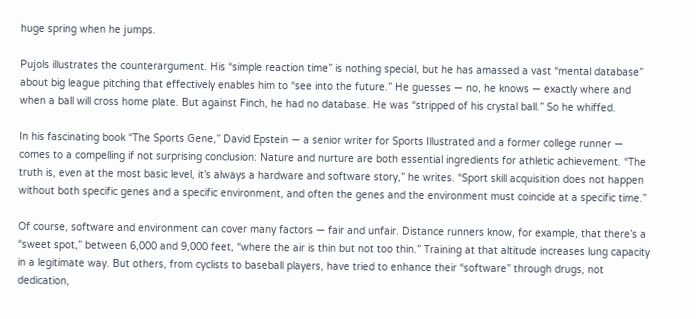huge spring when he jumps.

Pujols illustrates the counterargument. His “simple reaction time” is nothing special, but he has amassed a vast “mental database” about big league pitching that effectively enables him to “see into the future.” He guesses — no, he knows — exactly where and when a ball will cross home plate. But against Finch, he had no database. He was “stripped of his crystal ball.” So he whiffed.

In his fascinating book “The Sports Gene,” David Epstein — a senior writer for Sports Illustrated and a former college runner — comes to a compelling if not surprising conclusion: Nature and nurture are both essential ingredients for athletic achievement. “The truth is, even at the most basic level, it’s always a hardware and software story,” he writes. “Sport skill acquisition does not happen without both specific genes and a specific environment, and often the genes and the environment must coincide at a specific time.”

Of course, software and environment can cover many factors — fair and unfair. Distance runners know, for example, that there’s a “sweet spot,” between 6,000 and 9,000 feet, “where the air is thin but not too thin.” Training at that altitude increases lung capacity in a legitimate way. But others, from cyclists to baseball players, have tried to enhance their “software” through drugs, not dedication,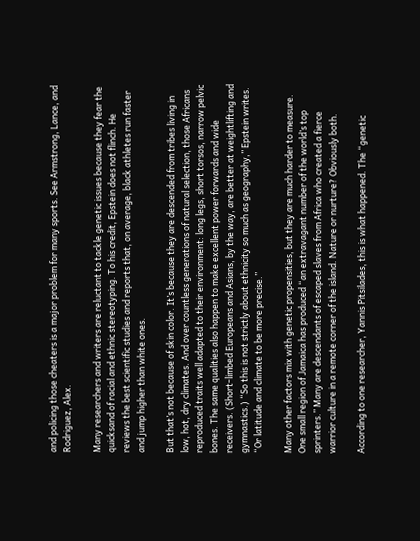and policing those cheaters is a major problem for many sports. See Armstrong, Lance, and Rodriguez, Alex.

Many researchers and writers are reluctant to tackle genetic issues because they fear the quicksand of racial and ethnic stereotyping. To his credit, Epstein does not flinch. He reviews the best scientific studies and reports that, on average, black athletes run faster and jump higher than white ones.

But that’s not because of skin color. It’s because they are descended from tribes living in low, hot, dry climates. And over countless generations of natural selection, those Africans reproduced traits well adapted to their environment: long legs, short torsos, narrow pelvic bones. The same qualities also happen to make excellent power forwards and wide receivers. (Short-limbed Europeans and Asians, by the way, are better at weightlifting and gymnastics.) “So this is not strictly about ethnicity so much as geography,” Epstein writes. “Or latitude and climate to be more precise.”

Many other factors mix with genetic propensities, but they are much harder to measure. One small region of Jamaica has produced “an extravagant number of the world’s top sprinters.” Many are descendants of escaped slaves from Africa who created a fierce warrior culture in a remote corner of the island. Nature or nurture? Obviously both.

According to one researcher, Yannis Pitsilades, this is what happened. The “genetic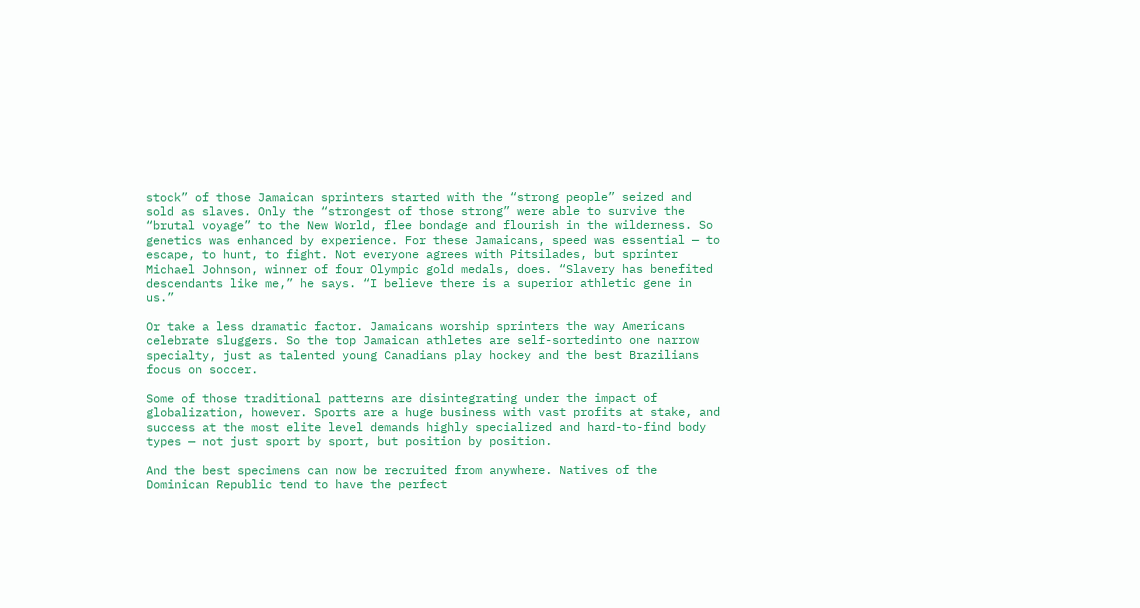stock” of those Jamaican sprinters started with the “strong people” seized and sold as slaves. Only the “strongest of those strong” were able to survive the “brutal voyage” to the New World, flee bondage and flourish in the wilderness. So genetics was enhanced by experience. For these Jamaicans, speed was essential — to escape, to hunt, to fight. Not everyone agrees with Pitsilades, but sprinter Michael Johnson, winner of four Olympic gold medals, does. “Slavery has benefited descendants like me,” he says. “I believe there is a superior athletic gene in us.”

Or take a less dramatic factor. Jamaicans worship sprinters the way Americans celebrate sluggers. So the top Jamaican athletes are self-sortedinto one narrow specialty, just as talented young Canadians play hockey and the best Brazilians focus on soccer.

Some of those traditional patterns are disintegrating under the impact of globalization, however. Sports are a huge business with vast profits at stake, and success at the most elite level demands highly specialized and hard-to-find body types — not just sport by sport, but position by position.

And the best specimens can now be recruited from anywhere. Natives of the Dominican Republic tend to have the perfect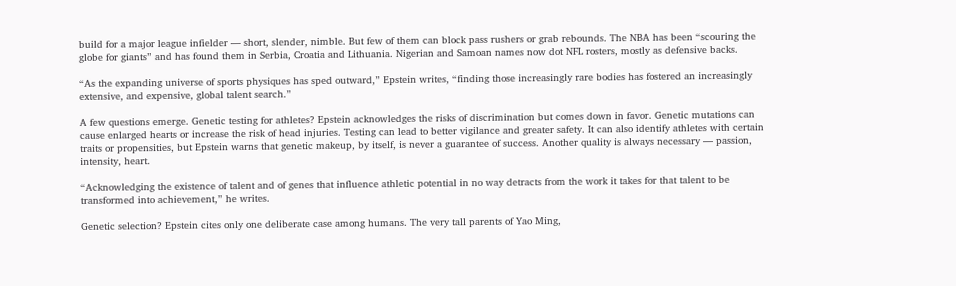build for a major league infielder — short, slender, nimble. But few of them can block pass rushers or grab rebounds. The NBA has been “scouring the globe for giants” and has found them in Serbia, Croatia and Lithuania. Nigerian and Samoan names now dot NFL rosters, mostly as defensive backs.

“As the expanding universe of sports physiques has sped outward,” Epstein writes, “finding those increasingly rare bodies has fostered an increasingly extensive, and expensive, global talent search.”

A few questions emerge. Genetic testing for athletes? Epstein acknowledges the risks of discrimination but comes down in favor. Genetic mutations can cause enlarged hearts or increase the risk of head injuries. Testing can lead to better vigilance and greater safety. It can also identify athletes with certain traits or propensities, but Epstein warns that genetic makeup, by itself, is never a guarantee of success. Another quality is always necessary — passion, intensity, heart.

“Acknowledging the existence of talent and of genes that influence athletic potential in no way detracts from the work it takes for that talent to be transformed into achievement,” he writes.

Genetic selection? Epstein cites only one deliberate case among humans. The very tall parents of Yao Ming,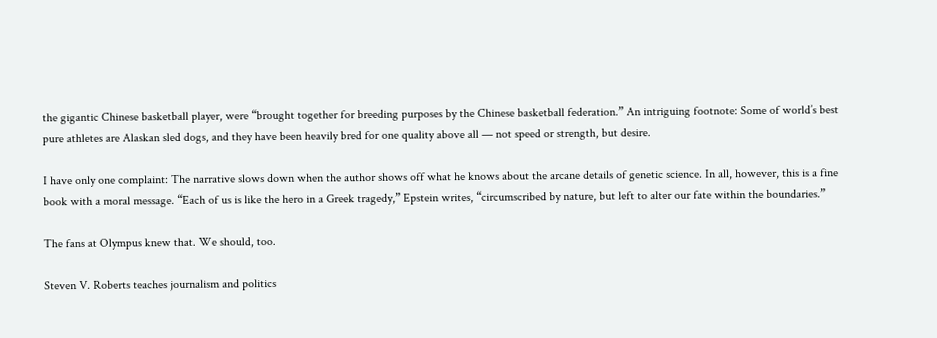the gigantic Chinese basketball player, were “brought together for breeding purposes by the Chinese basketball federation.” An intriguing footnote: Some of world’s best pure athletes are Alaskan sled dogs, and they have been heavily bred for one quality above all — not speed or strength, but desire.

I have only one complaint: The narrative slows down when the author shows off what he knows about the arcane details of genetic science. In all, however, this is a fine book with a moral message. “Each of us is like the hero in a Greek tragedy,” Epstein writes, “circumscribed by nature, but left to alter our fate within the boundaries.”

The fans at Olympus knew that. We should, too.

Steven V. Roberts teaches journalism and politics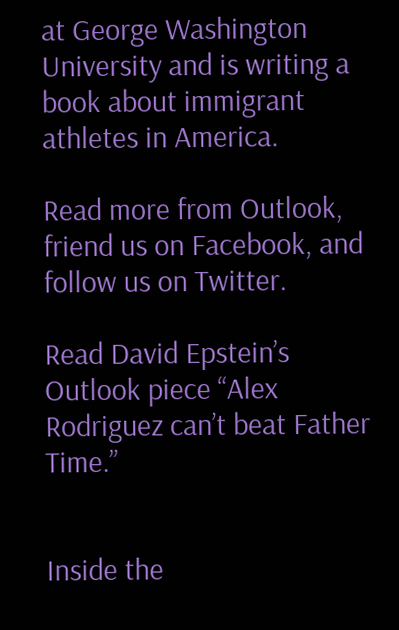at George Washington University and is writing a book about immigrant athletes in America.

Read more from Outlook, friend us on Facebook, and follow us on Twitter.

Read David Epstein’s Outlook piece “Alex Rodriguez can’t beat Father Time.”


Inside the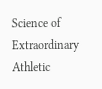Science of Extraordinary
Athletic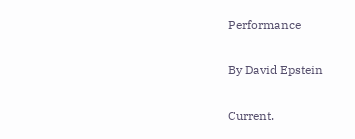Performance

By David Epstein

Current.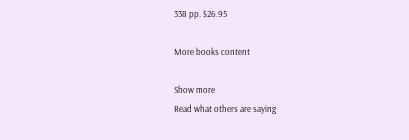338 pp. $26.95

More books content

Show more
Read what others are saying